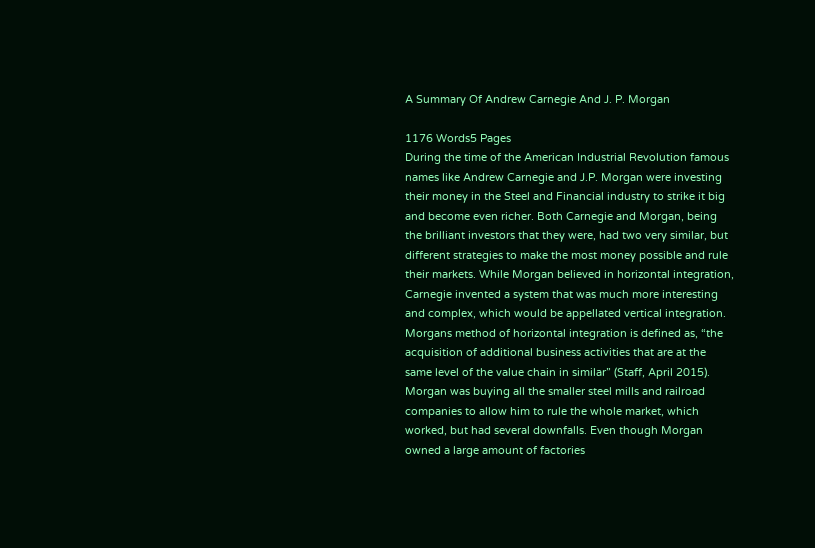A Summary Of Andrew Carnegie And J. P. Morgan

1176 Words5 Pages
During the time of the American Industrial Revolution famous names like Andrew Carnegie and J.P. Morgan were investing their money in the Steel and Financial industry to strike it big and become even richer. Both Carnegie and Morgan, being the brilliant investors that they were, had two very similar, but different strategies to make the most money possible and rule their markets. While Morgan believed in horizontal integration, Carnegie invented a system that was much more interesting and complex, which would be appellated vertical integration. Morgans method of horizontal integration is defined as, “the acquisition of additional business activities that are at the same level of the value chain in similar” (Staff, April 2015). Morgan was buying all the smaller steel mills and railroad companies to allow him to rule the whole market, which worked, but had several downfalls. Even though Morgan owned a large amount of factories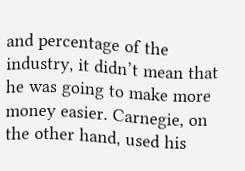and percentage of the industry, it didn’t mean that he was going to make more money easier. Carnegie, on the other hand, used his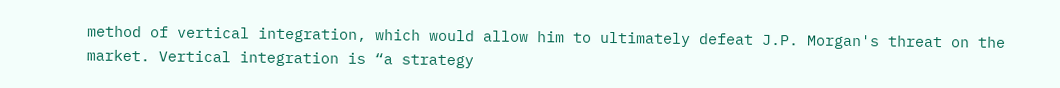method of vertical integration, which would allow him to ultimately defeat J.P. Morgan's threat on the market. Vertical integration is “a strategy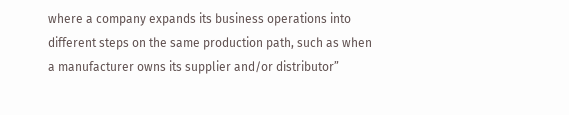where a company expands its business operations into different steps on the same production path, such as when a manufacturer owns its supplier and/or distributor”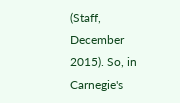(Staff, December 2015). So, in Carnegie's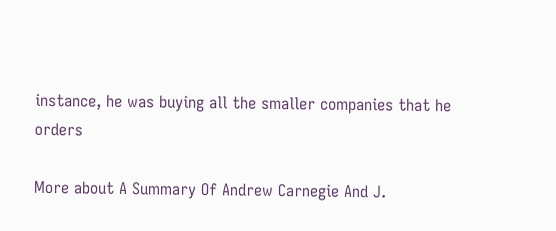instance, he was buying all the smaller companies that he orders

More about A Summary Of Andrew Carnegie And J.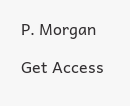P. Morgan

Get Access